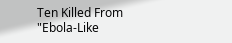Ten Killed From "Ebola-Like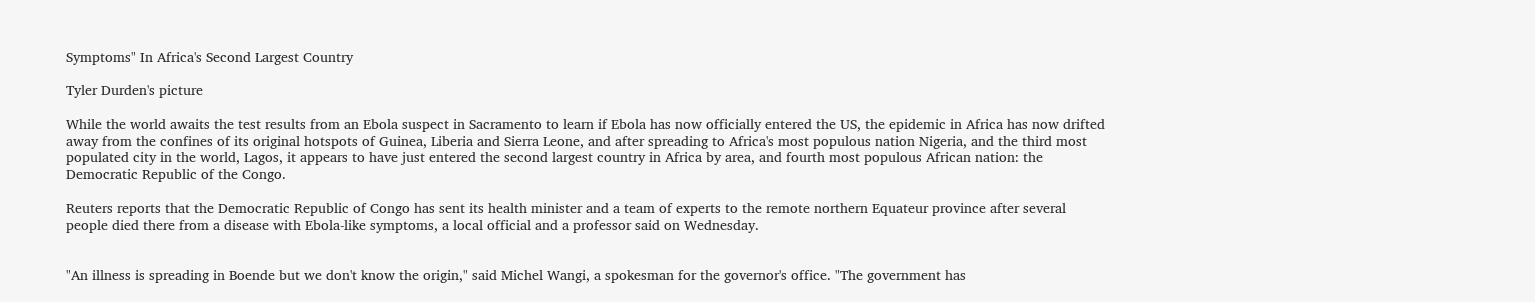Symptoms" In Africa's Second Largest Country

Tyler Durden's picture

While the world awaits the test results from an Ebola suspect in Sacramento to learn if Ebola has now officially entered the US, the epidemic in Africa has now drifted away from the confines of its original hotspots of Guinea, Liberia and Sierra Leone, and after spreading to Africa's most populous nation Nigeria, and the third most populated city in the world, Lagos, it appears to have just entered the second largest country in Africa by area, and fourth most populous African nation: the Democratic Republic of the Congo.

Reuters reports that the Democratic Republic of Congo has sent its health minister and a team of experts to the remote northern Equateur province after several people died there from a disease with Ebola-like symptoms, a local official and a professor said on Wednesday.


"An illness is spreading in Boende but we don't know the origin," said Michel Wangi, a spokesman for the governor's office. "The government has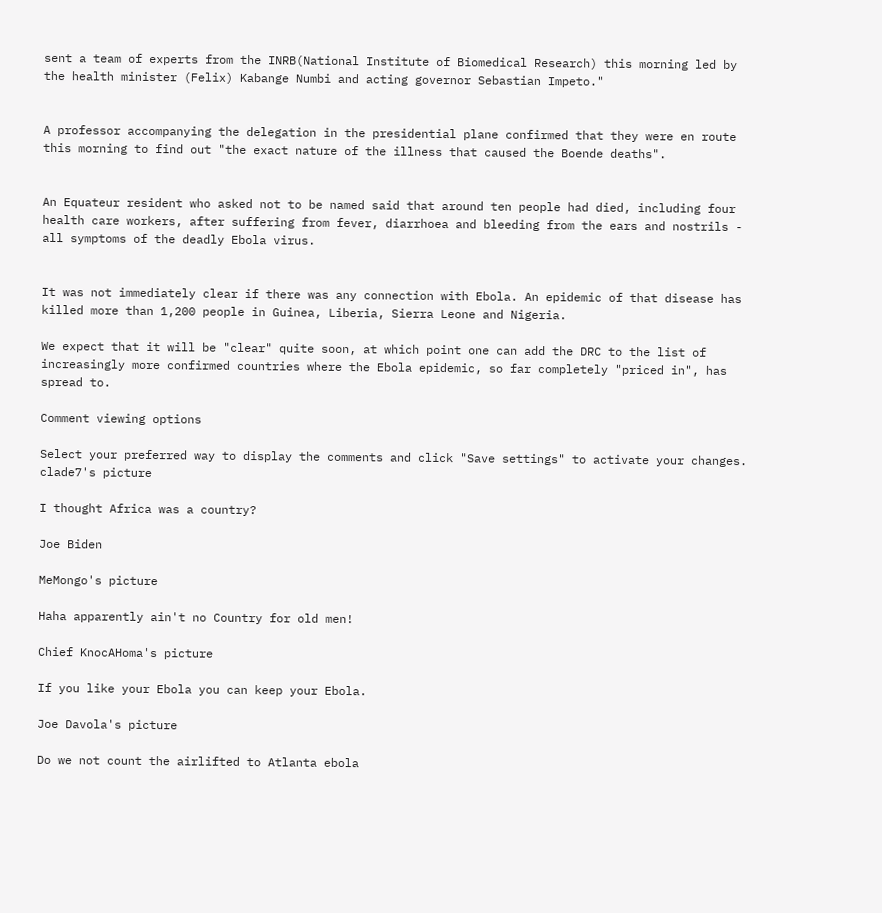sent a team of experts from the INRB(National Institute of Biomedical Research) this morning led by the health minister (Felix) Kabange Numbi and acting governor Sebastian Impeto."


A professor accompanying the delegation in the presidential plane confirmed that they were en route this morning to find out "the exact nature of the illness that caused the Boende deaths".


An Equateur resident who asked not to be named said that around ten people had died, including four health care workers, after suffering from fever, diarrhoea and bleeding from the ears and nostrils - all symptoms of the deadly Ebola virus.


It was not immediately clear if there was any connection with Ebola. An epidemic of that disease has killed more than 1,200 people in Guinea, Liberia, Sierra Leone and Nigeria.

We expect that it will be "clear" quite soon, at which point one can add the DRC to the list of increasingly more confirmed countries where the Ebola epidemic, so far completely "priced in", has spread to.

Comment viewing options

Select your preferred way to display the comments and click "Save settings" to activate your changes.
clade7's picture

I thought Africa was a country?

Joe Biden

MeMongo's picture

Haha apparently ain't no Country for old men!

Chief KnocAHoma's picture

If you like your Ebola you can keep your Ebola.

Joe Davola's picture

Do we not count the airlifted to Atlanta ebola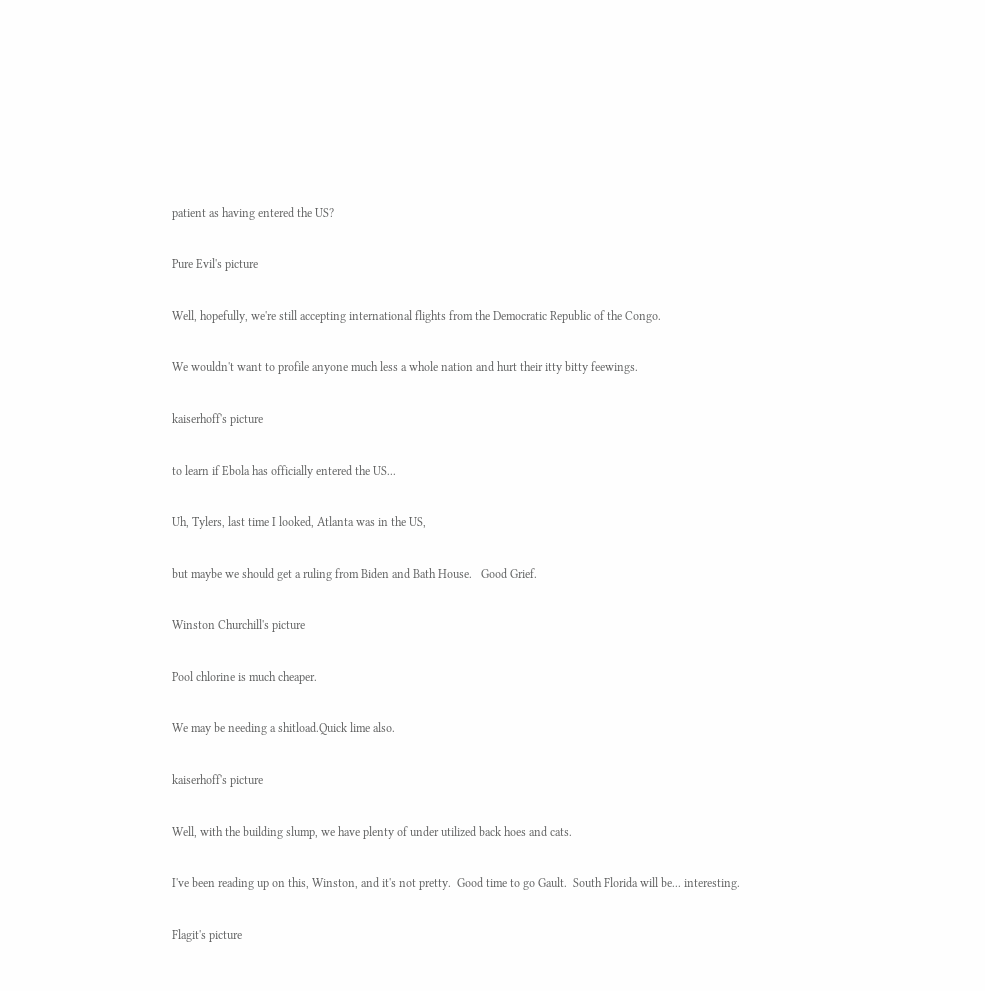patient as having entered the US?

Pure Evil's picture

Well, hopefully, we're still accepting international flights from the Democratic Republic of the Congo.

We wouldn't want to profile anyone much less a whole nation and hurt their itty bitty feewings.

kaiserhoff's picture

to learn if Ebola has officially entered the US...

Uh, Tylers, last time I looked, Atlanta was in the US,

but maybe we should get a ruling from Biden and Bath House.   Good Grief.

Winston Churchill's picture

Pool chlorine is much cheaper.

We may be needing a shitload.Quick lime also.

kaiserhoff's picture

Well, with the building slump, we have plenty of under utilized back hoes and cats.

I've been reading up on this, Winston, and it's not pretty.  Good time to go Gault.  South Florida will be... interesting.

Flagit's picture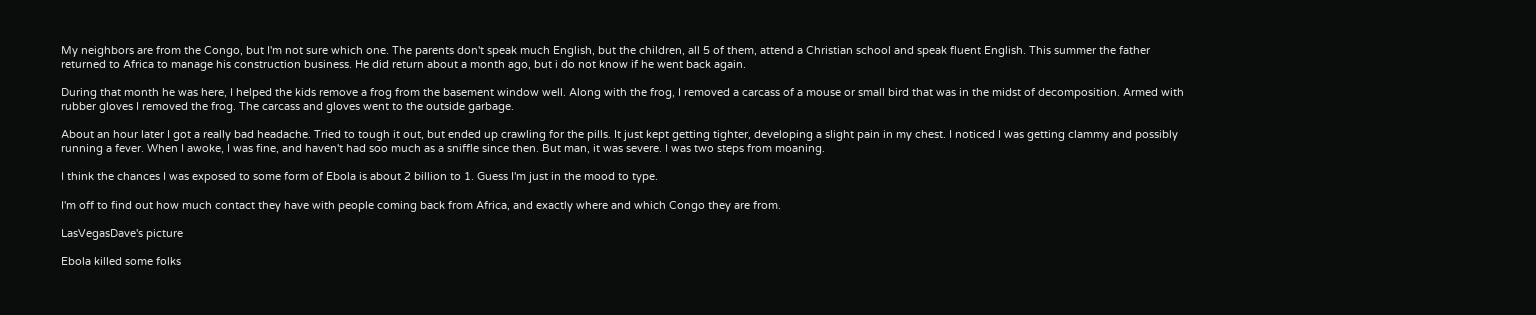My neighbors are from the Congo, but I'm not sure which one. The parents don't speak much English, but the children, all 5 of them, attend a Christian school and speak fluent English. This summer the father returned to Africa to manage his construction business. He did return about a month ago, but i do not know if he went back again.

During that month he was here, I helped the kids remove a frog from the basement window well. Along with the frog, I removed a carcass of a mouse or small bird that was in the midst of decomposition. Armed with rubber gloves I removed the frog. The carcass and gloves went to the outside garbage.

About an hour later I got a really bad headache. Tried to tough it out, but ended up crawling for the pills. It just kept getting tighter, developing a slight pain in my chest. I noticed I was getting clammy and possibly running a fever. When I awoke, I was fine, and haven't had soo much as a sniffle since then. But man, it was severe. I was two steps from moaning.

I think the chances I was exposed to some form of Ebola is about 2 billion to 1. Guess I'm just in the mood to type.

I'm off to find out how much contact they have with people coming back from Africa, and exactly where and which Congo they are from.

LasVegasDave's picture

Ebola killed some folks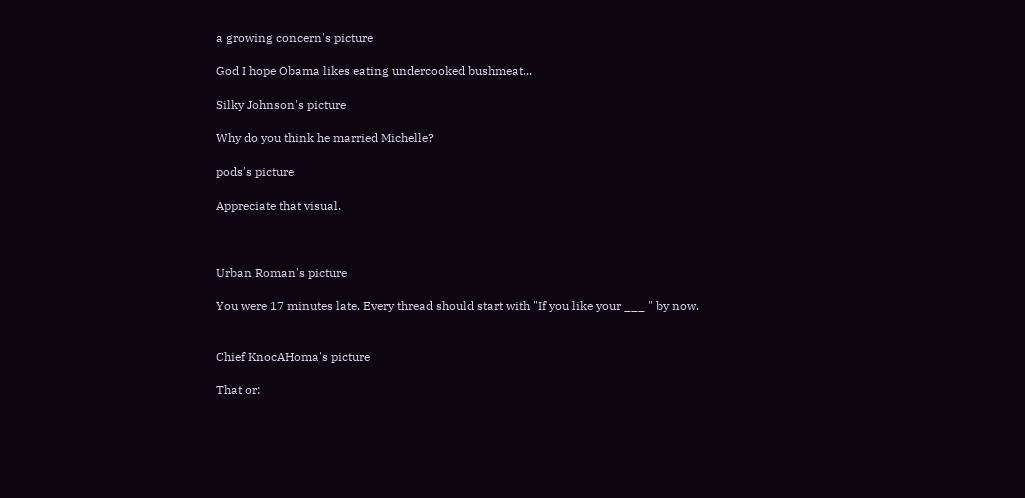a growing concern's picture

God I hope Obama likes eating undercooked bushmeat...

Silky Johnson's picture

Why do you think he married Michelle?

pods's picture

Appreciate that visual.



Urban Roman's picture

You were 17 minutes late. Every thread should start with "If you like your ___ " by now.


Chief KnocAHoma's picture

That or: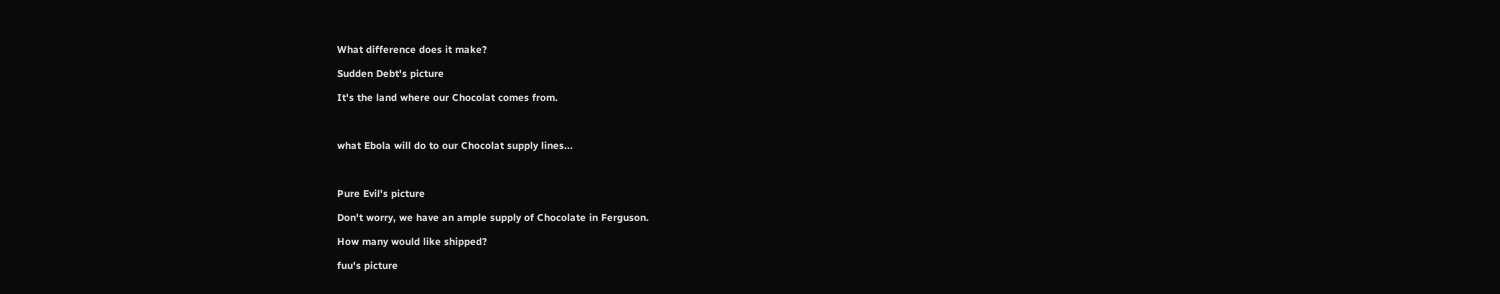What difference does it make?

Sudden Debt's picture

It's the land where our Chocolat comes from.



what Ebola will do to our Chocolat supply lines...



Pure Evil's picture

Don't worry, we have an ample supply of Chocolate in Ferguson.

How many would like shipped?

fuu's picture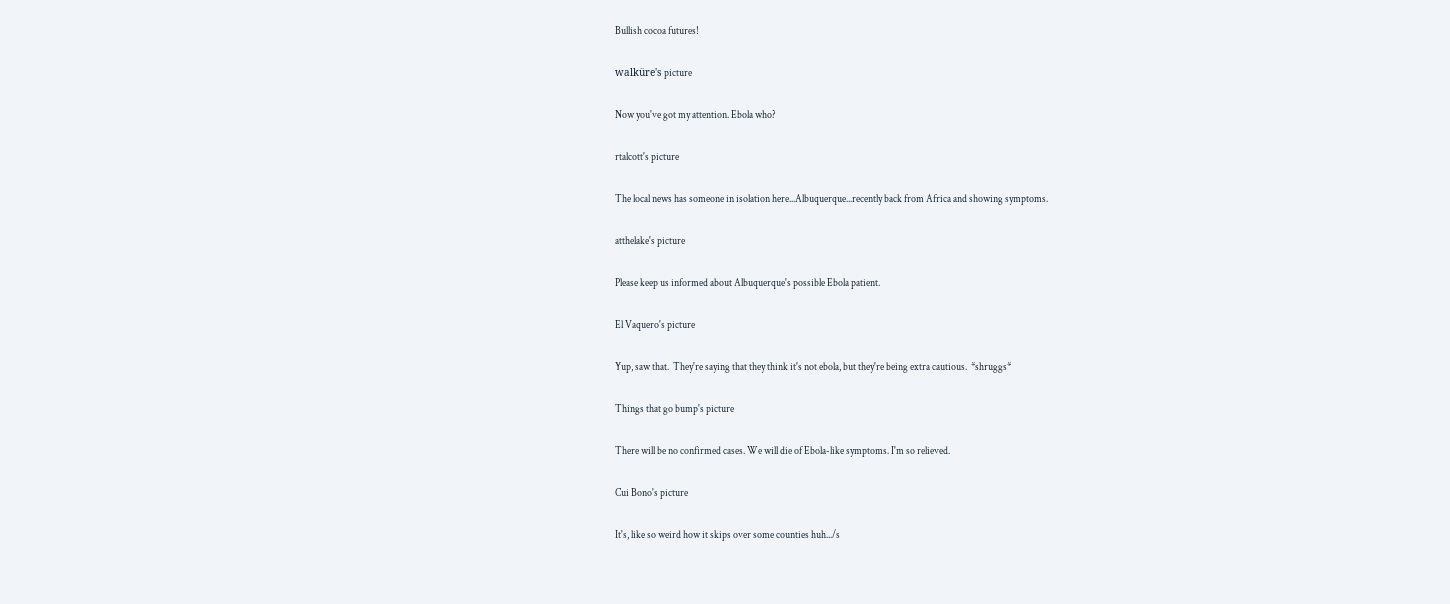Bullish cocoa futures!

walküre's picture

Now you've got my attention. Ebola who?

rtalcott's picture

The local news has someone in isolation here...Albuquerque...recently back from Africa and showing symptoms.

atthelake's picture

Please keep us informed about Albuquerque's possible Ebola patient.

El Vaquero's picture

Yup, saw that.  They're saying that they think it's not ebola, but they're being extra cautious.  *shruggs*

Things that go bump's picture

There will be no confirmed cases. We will die of Ebola-like symptoms. I'm so relieved.

Cui Bono's picture

It's, like so weird how it skips over some counties huh.../s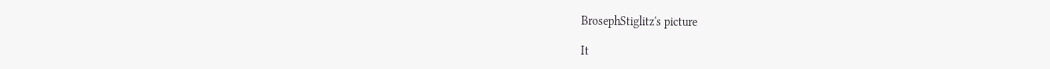BrosephStiglitz's picture

It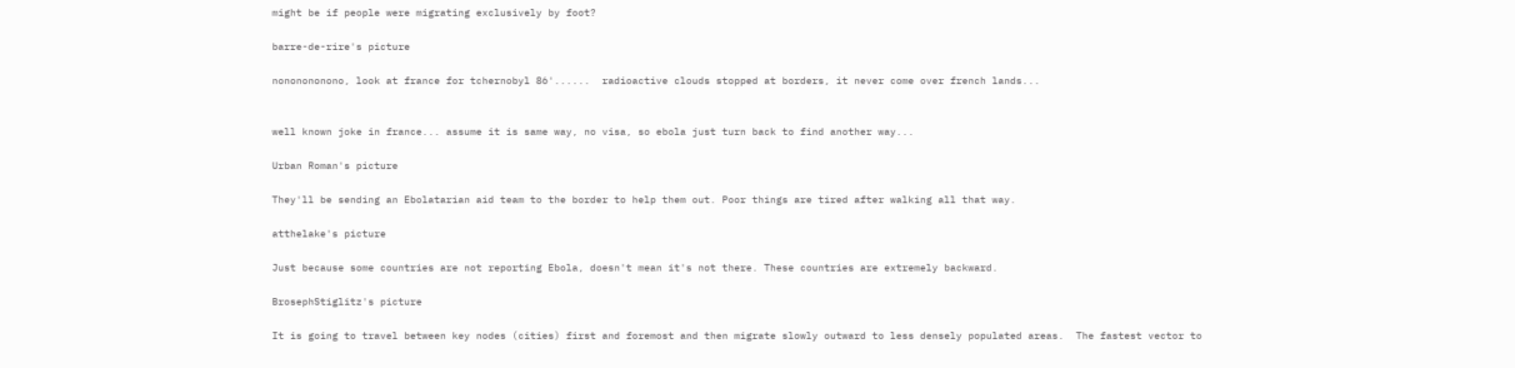might be if people were migrating exclusively by foot?

barre-de-rire's picture

nononononono, look at france for tchernobyl 86'......  radioactive clouds stopped at borders, it never come over french lands...


well known joke in france... assume it is same way, no visa, so ebola just turn back to find another way...

Urban Roman's picture

They'll be sending an Ebolatarian aid team to the border to help them out. Poor things are tired after walking all that way.

atthelake's picture

Just because some countries are not reporting Ebola, doesn't mean it's not there. These countries are extremely backward.

BrosephStiglitz's picture

It is going to travel between key nodes (cities) first and foremost and then migrate slowly outward to less densely populated areas.  The fastest vector to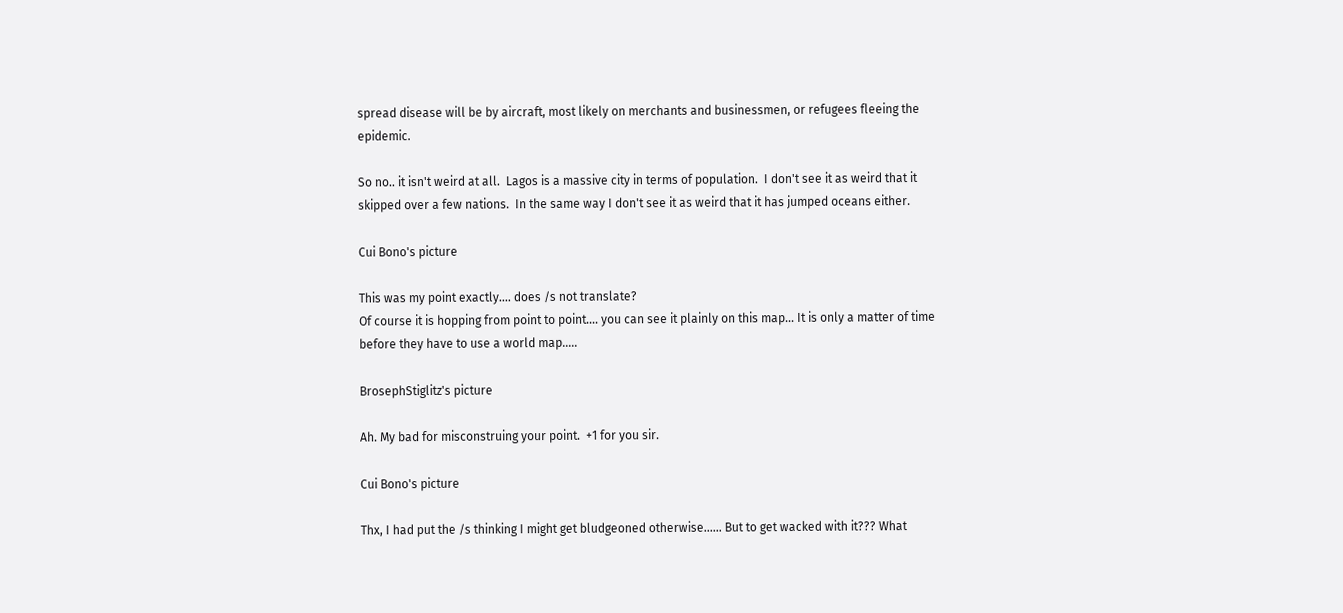spread disease will be by aircraft, most likely on merchants and businessmen, or refugees fleeing the epidemic.

So no.. it isn't weird at all.  Lagos is a massive city in terms of population.  I don't see it as weird that it skipped over a few nations.  In the same way I don't see it as weird that it has jumped oceans either.

Cui Bono's picture

This was my point exactly.... does /s not translate?
Of course it is hopping from point to point.... you can see it plainly on this map... It is only a matter of time before they have to use a world map.....

BrosephStiglitz's picture

Ah. My bad for misconstruing your point.  +1 for you sir.

Cui Bono's picture

Thx, I had put the /s thinking I might get bludgeoned otherwise...... But to get wacked with it??? What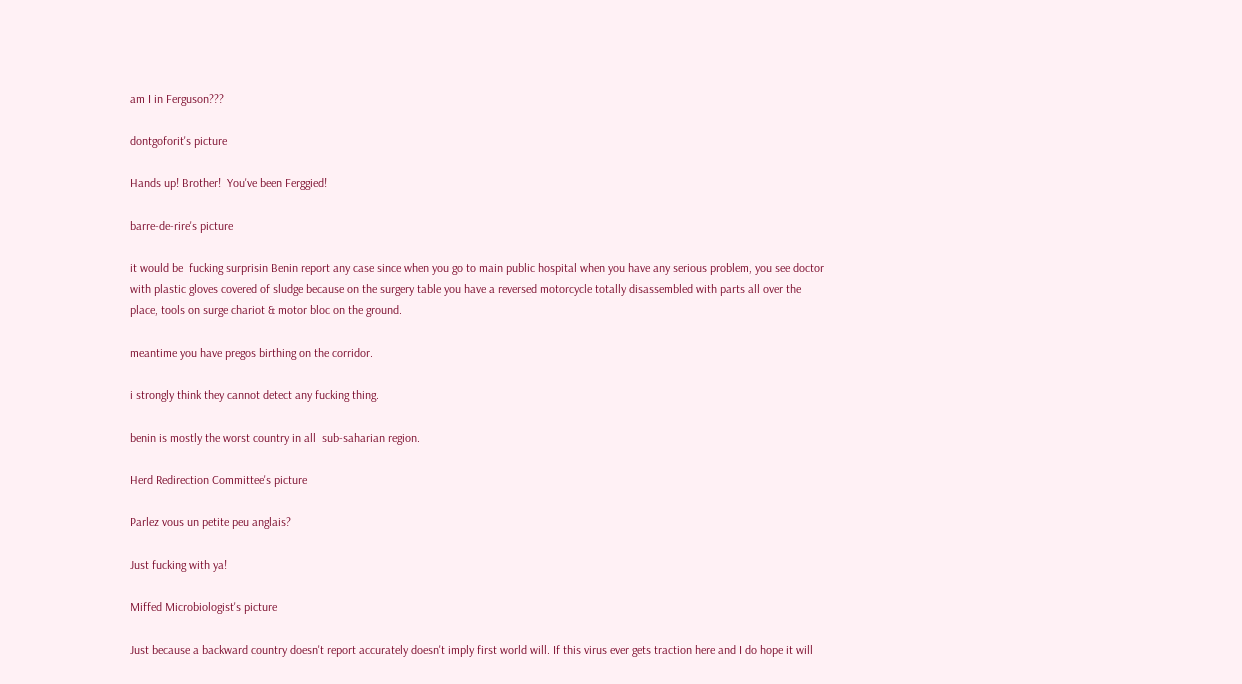am I in Ferguson???

dontgoforit's picture

Hands up! Brother!  You've been Ferggied!

barre-de-rire's picture

it would be  fucking surprisin Benin report any case since when you go to main public hospital when you have any serious problem, you see doctor with plastic gloves covered of sludge because on the surgery table you have a reversed motorcycle totally disassembled with parts all over the place, tools on surge chariot & motor bloc on the ground.

meantime you have pregos birthing on the corridor.

i strongly think they cannot detect any fucking thing.

benin is mostly the worst country in all  sub-saharian region.

Herd Redirection Committee's picture

Parlez vous un petite peu anglais?

Just fucking with ya!

Miffed Microbiologist's picture

Just because a backward country doesn't report accurately doesn't imply first world will. If this virus ever gets traction here and I do hope it will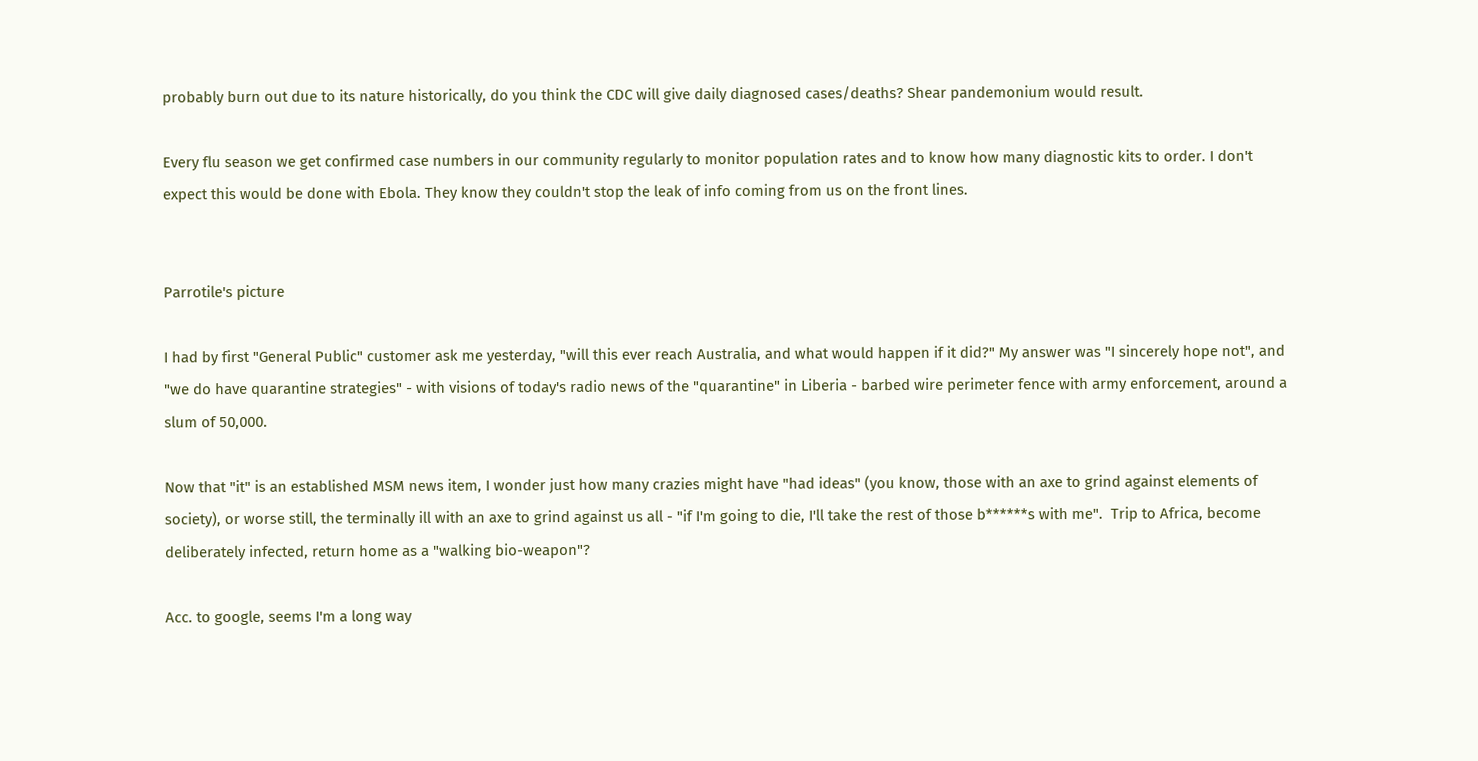probably burn out due to its nature historically, do you think the CDC will give daily diagnosed cases/deaths? Shear pandemonium would result.

Every flu season we get confirmed case numbers in our community regularly to monitor population rates and to know how many diagnostic kits to order. I don't expect this would be done with Ebola. They know they couldn't stop the leak of info coming from us on the front lines.


Parrotile's picture

I had by first "General Public" customer ask me yesterday, "will this ever reach Australia, and what would happen if it did?" My answer was "I sincerely hope not", and "we do have quarantine strategies" - with visions of today's radio news of the "quarantine" in Liberia - barbed wire perimeter fence with army enforcement, around a slum of 50,000.

Now that "it" is an established MSM news item, I wonder just how many crazies might have "had ideas" (you know, those with an axe to grind against elements of society), or worse still, the terminally ill with an axe to grind against us all - "if I'm going to die, I'll take the rest of those b******s with me".  Trip to Africa, become deliberately infected, return home as a "walking bio-weapon"?

Acc. to google, seems I'm a long way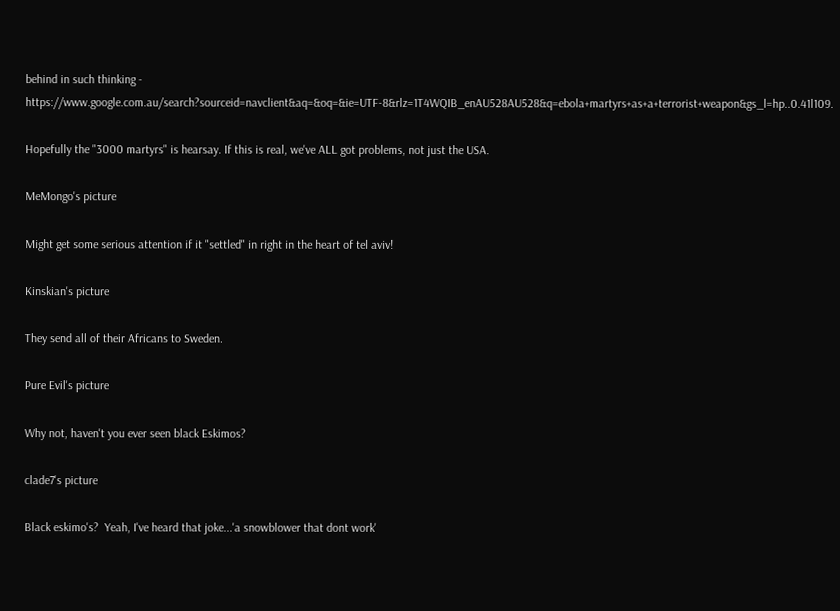behind in such thinking - https://www.google.com.au/search?sourceid=navclient&aq=&oq=&ie=UTF-8&rlz=1T4WQIB_enAU528AU528&q=ebola+martyrs+as+a+terrorist+weapon&gs_l=hp..0.41l109.

Hopefully the "3000 martyrs" is hearsay. If this is real, we've ALL got problems, not just the USA.

MeMongo's picture

Might get some serious attention if it "settled" in right in the heart of tel aviv!

Kinskian's picture

They send all of their Africans to Sweden.

Pure Evil's picture

Why not, haven't you ever seen black Eskimos?

clade7's picture

Black eskimo's?  Yeah, I've heard that joke...'a snowblower that dont work'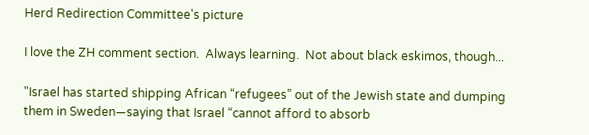Herd Redirection Committee's picture

I love the ZH comment section.  Always learning.  Not about black eskimos, though...

"Israel has started shipping African “refugees” out of the Jewish state and dumping them in Sweden—saying that Israel “cannot afford to absorb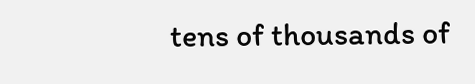tens of thousands of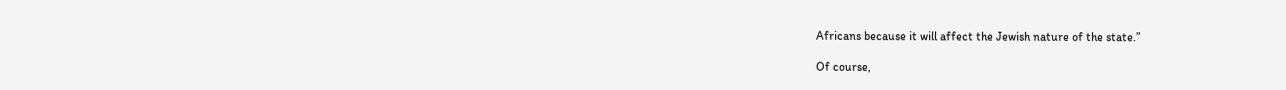Africans because it will affect the Jewish nature of the state.”

Of course,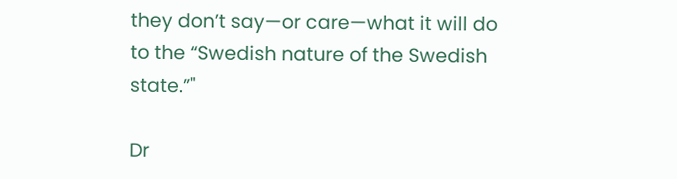they don’t say—or care—what it will do to the “Swedish nature of the Swedish state.”"

Dr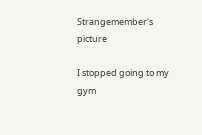Strangemember's picture

I stopped going to my gym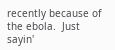recently because of the ebola.  Just sayin'